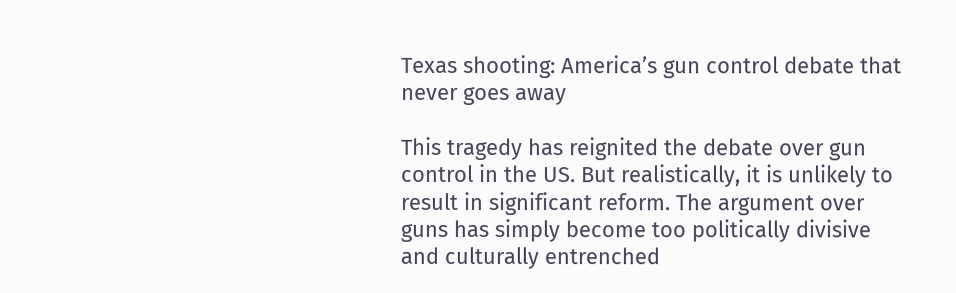Texas shooting: America’s gun control debate that never goes away

This tragedy has reignited the debate over gun control in the US. But realistically, it is unlikely to result in significant reform. The argument over guns has simply become too politically divisive and culturally entrenched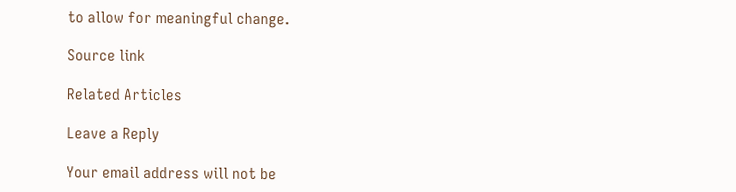to allow for meaningful change.

Source link

Related Articles

Leave a Reply

Your email address will not be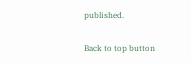published.

Back to top button